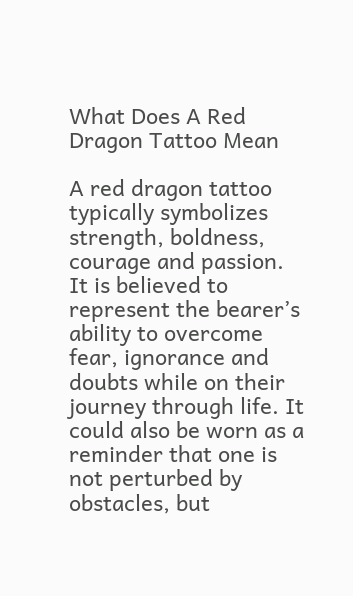What Does A Red Dragon Tattoo Mean

A red dragon tattoo typically symbolizes strength, boldness, courage and passion. It is believed to represent the bearer’s ability to overcome fear, ignorance and doubts while on their journey through life. It could also be worn as a reminder that one is not perturbed by obstacles, but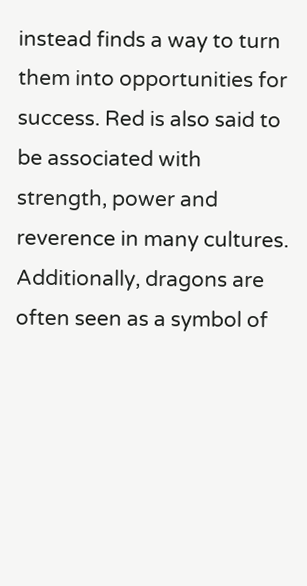instead finds a way to turn them into opportunities for success. Red is also said to be associated with strength, power and reverence in many cultures. Additionally, dragons are often seen as a symbol of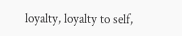loyalty, loyalty to self,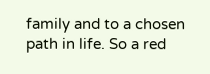family and to a chosen path in life. So a red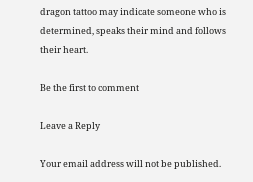dragon tattoo may indicate someone who is determined, speaks their mind and follows their heart.

Be the first to comment

Leave a Reply

Your email address will not be published.